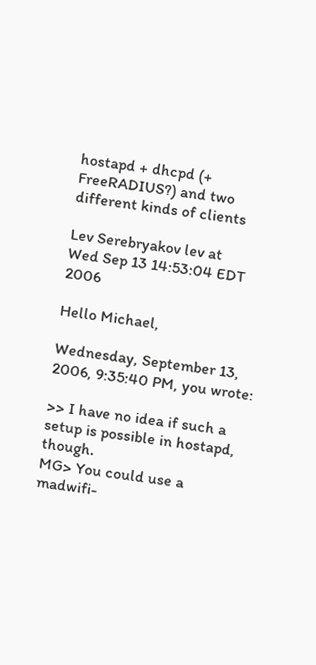hostapd + dhcpd (+ FreeRADIUS?) and two different kinds of clients

Lev Serebryakov lev at
Wed Sep 13 14:53:04 EDT 2006

Hello Michael,

Wednesday, September 13, 2006, 9:35:40 PM, you wrote:

>> I have no idea if such a setup is possible in hostapd, though.
MG> You could use a madwifi-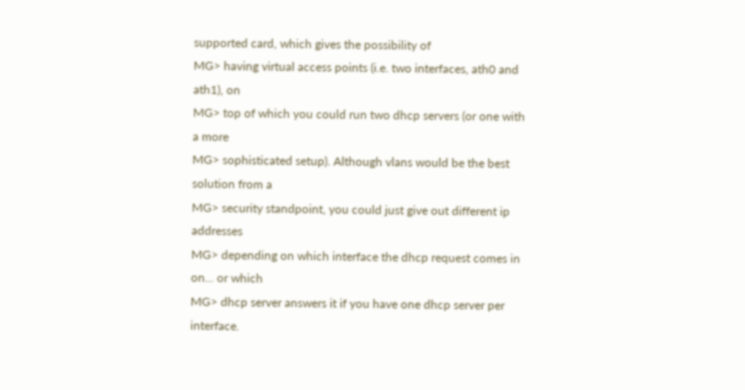supported card, which gives the possibility of
MG> having virtual access points (i.e. two interfaces, ath0 and ath1), on
MG> top of which you could run two dhcp servers (or one with a more
MG> sophisticated setup). Although vlans would be the best solution from a
MG> security standpoint, you could just give out different ip addresses
MG> depending on which interface the dhcp request comes in on... or which
MG> dhcp server answers it if you have one dhcp server per interface.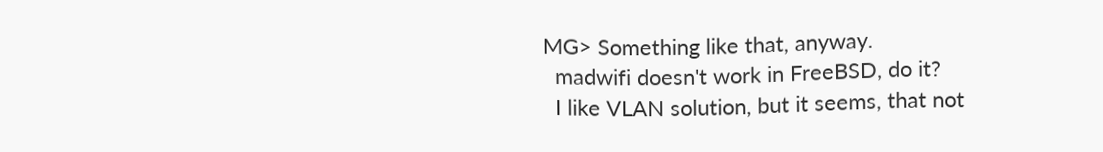MG> Something like that, anyway.
  madwifi doesn't work in FreeBSD, do it?
  I like VLAN solution, but it seems, that not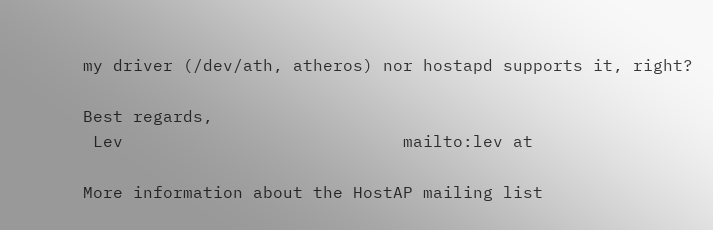my driver (/dev/ath, atheros) nor hostapd supports it, right?

Best regards,
 Lev                            mailto:lev at

More information about the HostAP mailing list